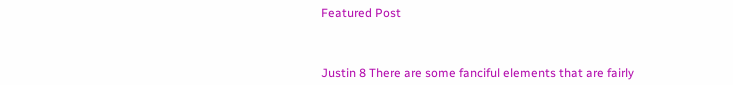Featured Post



Justin 8 There are some fanciful elements that are fairly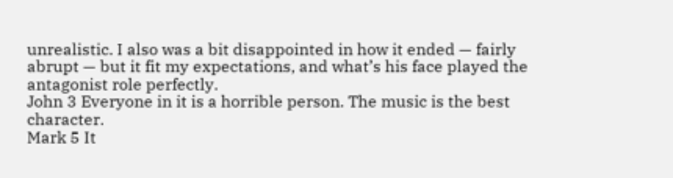unrealistic. I also was a bit disappointed in how it ended — fairly abrupt — but it fit my expectations, and what’s his face played the antagonist role perfectly.
John 3 Everyone in it is a horrible person. The music is the best character.
Mark 5 It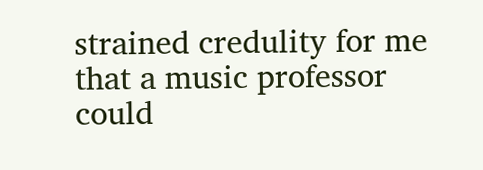strained credulity for me that a music professor could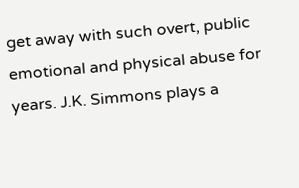get away with such overt, public emotional and physical abuse for years. J.K. Simmons plays a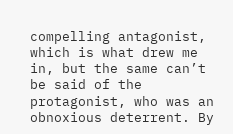compelling antagonist, which is what drew me in, but the same can’t be said of the protagonist, who was an obnoxious deterrent. By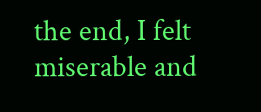the end, I felt miserable and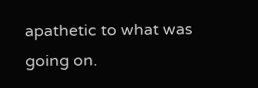apathetic to what was going on.